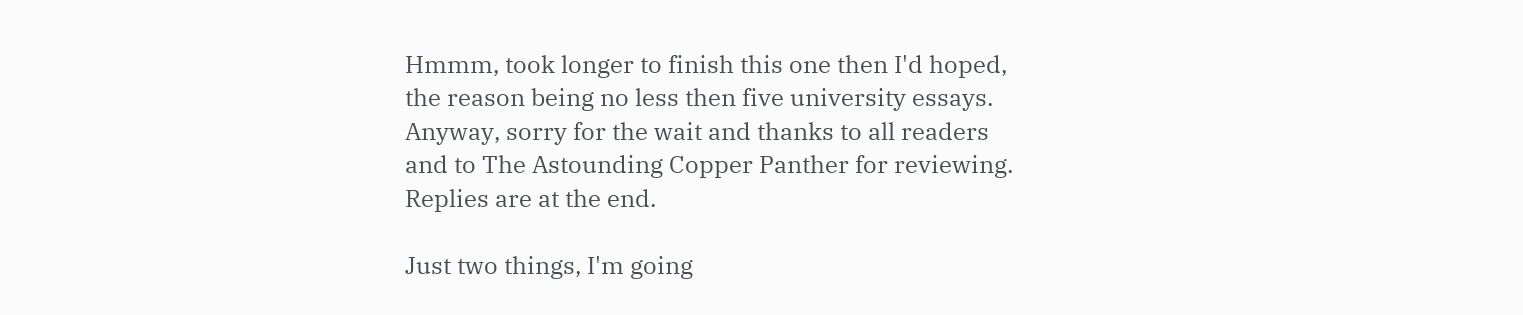Hmmm, took longer to finish this one then I'd hoped, the reason being no less then five university essays. Anyway, sorry for the wait and thanks to all readers and to The Astounding Copper Panther for reviewing. Replies are at the end.

Just two things, I'm going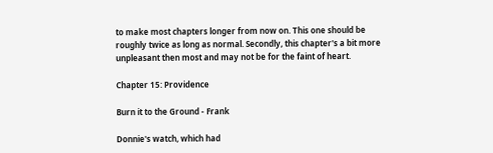to make most chapters longer from now on. This one should be roughly twice as long as normal. Secondly, this chapter's a bit more unpleasant then most and may not be for the faint of heart.

Chapter 15: Providence

Burn it to the Ground - Frank

Donnie's watch, which had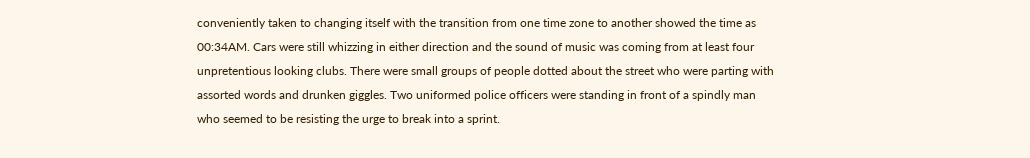conveniently taken to changing itself with the transition from one time zone to another showed the time as 00:34AM. Cars were still whizzing in either direction and the sound of music was coming from at least four unpretentious looking clubs. There were small groups of people dotted about the street who were parting with assorted words and drunken giggles. Two uniformed police officers were standing in front of a spindly man who seemed to be resisting the urge to break into a sprint.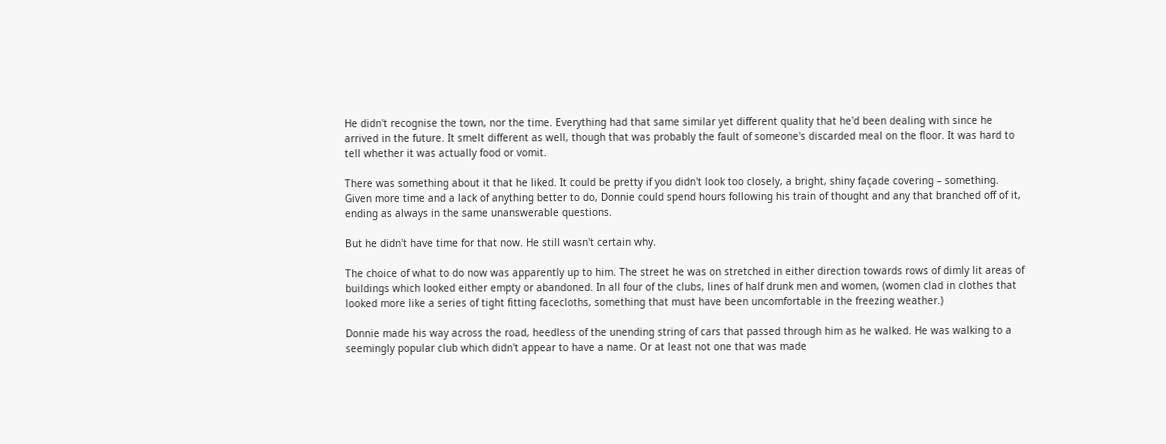He didn't recognise the town, nor the time. Everything had that same similar yet different quality that he'd been dealing with since he arrived in the future. It smelt different as well, though that was probably the fault of someone's discarded meal on the floor. It was hard to tell whether it was actually food or vomit.

There was something about it that he liked. It could be pretty if you didn't look too closely, a bright, shiny façade covering – something. Given more time and a lack of anything better to do, Donnie could spend hours following his train of thought and any that branched off of it, ending as always in the same unanswerable questions.

But he didn't have time for that now. He still wasn't certain why.

The choice of what to do now was apparently up to him. The street he was on stretched in either direction towards rows of dimly lit areas of buildings which looked either empty or abandoned. In all four of the clubs, lines of half drunk men and women, (women clad in clothes that looked more like a series of tight fitting facecloths, something that must have been uncomfortable in the freezing weather.)

Donnie made his way across the road, heedless of the unending string of cars that passed through him as he walked. He was walking to a seemingly popular club which didn't appear to have a name. Or at least not one that was made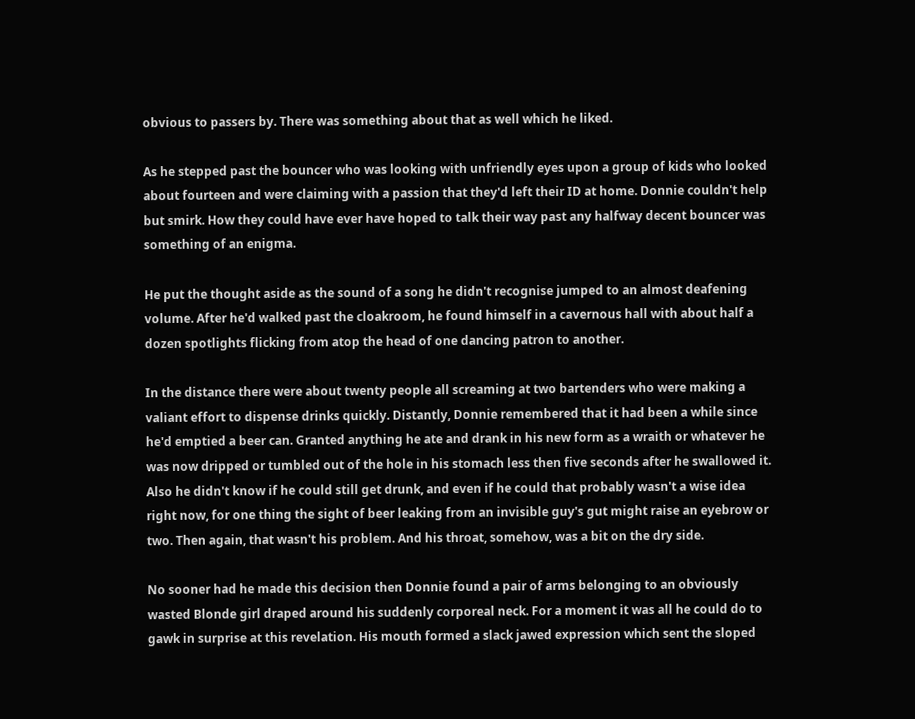obvious to passers by. There was something about that as well which he liked.

As he stepped past the bouncer who was looking with unfriendly eyes upon a group of kids who looked about fourteen and were claiming with a passion that they'd left their ID at home. Donnie couldn't help but smirk. How they could have ever have hoped to talk their way past any halfway decent bouncer was something of an enigma.

He put the thought aside as the sound of a song he didn't recognise jumped to an almost deafening volume. After he'd walked past the cloakroom, he found himself in a cavernous hall with about half a dozen spotlights flicking from atop the head of one dancing patron to another.

In the distance there were about twenty people all screaming at two bartenders who were making a valiant effort to dispense drinks quickly. Distantly, Donnie remembered that it had been a while since he'd emptied a beer can. Granted anything he ate and drank in his new form as a wraith or whatever he was now dripped or tumbled out of the hole in his stomach less then five seconds after he swallowed it. Also he didn't know if he could still get drunk, and even if he could that probably wasn't a wise idea right now, for one thing the sight of beer leaking from an invisible guy's gut might raise an eyebrow or two. Then again, that wasn't his problem. And his throat, somehow, was a bit on the dry side.

No sooner had he made this decision then Donnie found a pair of arms belonging to an obviously wasted Blonde girl draped around his suddenly corporeal neck. For a moment it was all he could do to gawk in surprise at this revelation. His mouth formed a slack jawed expression which sent the sloped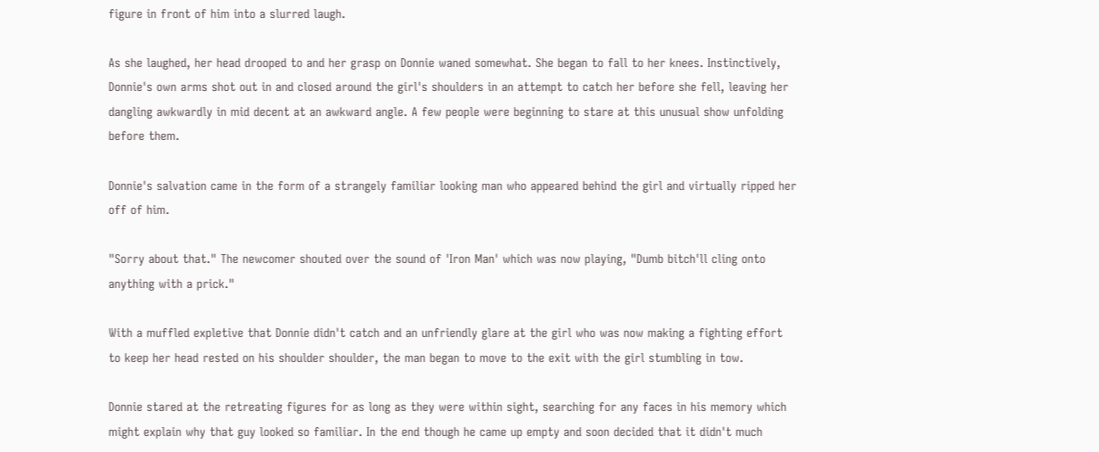figure in front of him into a slurred laugh.

As she laughed, her head drooped to and her grasp on Donnie waned somewhat. She began to fall to her knees. Instinctively, Donnie's own arms shot out in and closed around the girl's shoulders in an attempt to catch her before she fell, leaving her dangling awkwardly in mid decent at an awkward angle. A few people were beginning to stare at this unusual show unfolding before them.

Donnie's salvation came in the form of a strangely familiar looking man who appeared behind the girl and virtually ripped her off of him.

"Sorry about that." The newcomer shouted over the sound of 'Iron Man' which was now playing, "Dumb bitch'll cling onto anything with a prick."

With a muffled expletive that Donnie didn't catch and an unfriendly glare at the girl who was now making a fighting effort to keep her head rested on his shoulder shoulder, the man began to move to the exit with the girl stumbling in tow.

Donnie stared at the retreating figures for as long as they were within sight, searching for any faces in his memory which might explain why that guy looked so familiar. In the end though he came up empty and soon decided that it didn't much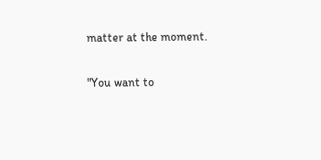matter at the moment.

"You want to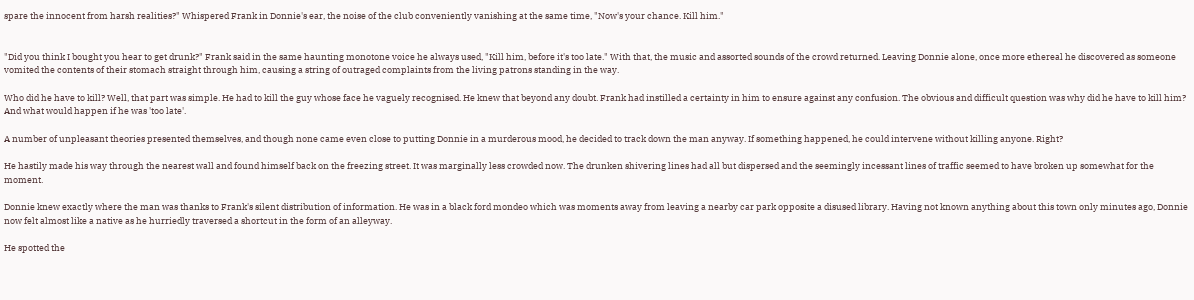spare the innocent from harsh realities?" Whispered Frank in Donnie's ear, the noise of the club conveniently vanishing at the same time, "Now's your chance. Kill him."


"Did you think I bought you hear to get drunk?" Frank said in the same haunting monotone voice he always used, "Kill him, before it's too late." With that, the music and assorted sounds of the crowd returned. Leaving Donnie alone, once more ethereal he discovered as someone vomited the contents of their stomach straight through him, causing a string of outraged complaints from the living patrons standing in the way.

Who did he have to kill? Well, that part was simple. He had to kill the guy whose face he vaguely recognised. He knew that beyond any doubt. Frank had instilled a certainty in him to ensure against any confusion. The obvious and difficult question was why did he have to kill him? And what would happen if he was 'too late'.

A number of unpleasant theories presented themselves, and though none came even close to putting Donnie in a murderous mood, he decided to track down the man anyway. If something happened, he could intervene without killing anyone. Right?

He hastily made his way through the nearest wall and found himself back on the freezing street. It was marginally less crowded now. The drunken shivering lines had all but dispersed and the seemingly incessant lines of traffic seemed to have broken up somewhat for the moment.

Donnie knew exactly where the man was thanks to Frank's silent distribution of information. He was in a black ford mondeo which was moments away from leaving a nearby car park opposite a disused library. Having not known anything about this town only minutes ago, Donnie now felt almost like a native as he hurriedly traversed a shortcut in the form of an alleyway.

He spotted the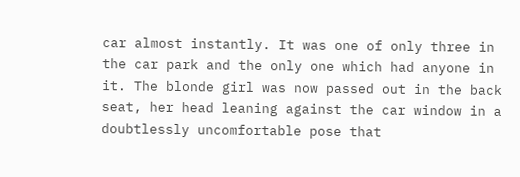car almost instantly. It was one of only three in the car park and the only one which had anyone in it. The blonde girl was now passed out in the back seat, her head leaning against the car window in a doubtlessly uncomfortable pose that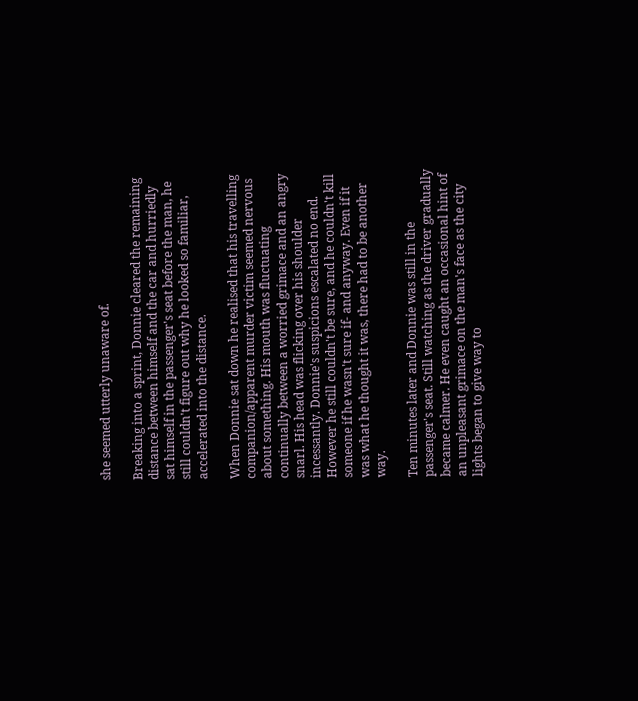she seemed utterly unaware of.

Breaking into a sprint, Donnie cleared the remaining distance between himself and the car and hurriedly sat himself in the passenger's seat before the man, he still couldn't figure out why he looked so familiar, accelerated into the distance.

When Donnie sat down he realised that his travelling companion/apparent murder victim seemed nervous about something. His mouth was fluctuating continually between a worried grimace and an angry snarl. His head was flicking over his shoulder incessantly. Donnie's suspicions escalated no end. However he still couldn't be sure, and he couldn't kill someone if he wasn't sure if- and anyway. Even if it was what he thought it was, there had to be another way.

Ten minutes later and Donnie was still in the passenger's seat. Still watching as the driver gradually became calmer. He even caught an occasional hint of an unpleasant grimace on the man's face as the city lights began to give way to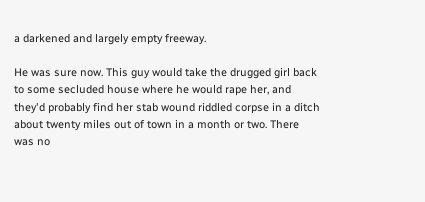a darkened and largely empty freeway.

He was sure now. This guy would take the drugged girl back to some secluded house where he would rape her, and they'd probably find her stab wound riddled corpse in a ditch about twenty miles out of town in a month or two. There was no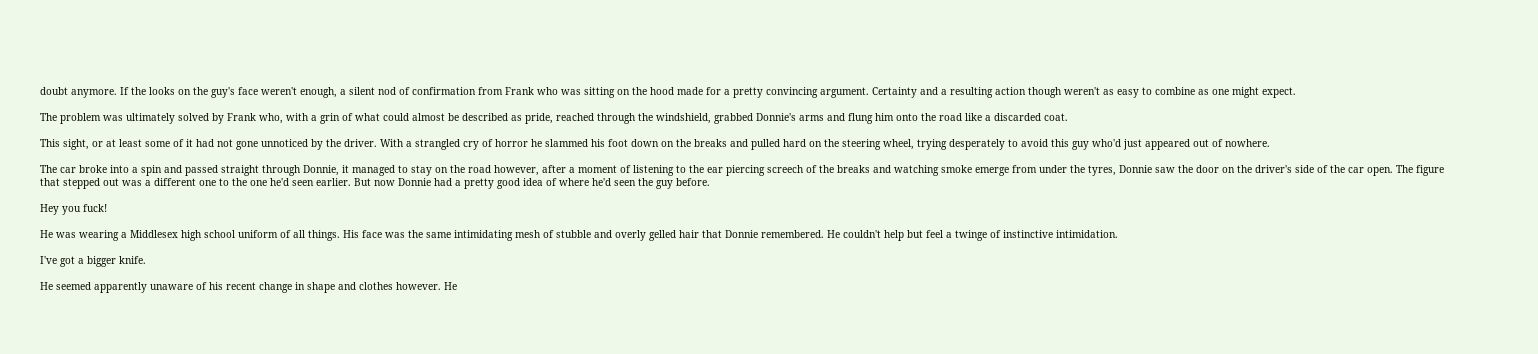doubt anymore. If the looks on the guy's face weren't enough, a silent nod of confirmation from Frank who was sitting on the hood made for a pretty convincing argument. Certainty and a resulting action though weren't as easy to combine as one might expect.

The problem was ultimately solved by Frank who, with a grin of what could almost be described as pride, reached through the windshield, grabbed Donnie's arms and flung him onto the road like a discarded coat.

This sight, or at least some of it had not gone unnoticed by the driver. With a strangled cry of horror he slammed his foot down on the breaks and pulled hard on the steering wheel, trying desperately to avoid this guy who'd just appeared out of nowhere.

The car broke into a spin and passed straight through Donnie, it managed to stay on the road however, after a moment of listening to the ear piercing screech of the breaks and watching smoke emerge from under the tyres, Donnie saw the door on the driver's side of the car open. The figure that stepped out was a different one to the one he'd seen earlier. But now Donnie had a pretty good idea of where he'd seen the guy before.

Hey you fuck!

He was wearing a Middlesex high school uniform of all things. His face was the same intimidating mesh of stubble and overly gelled hair that Donnie remembered. He couldn't help but feel a twinge of instinctive intimidation.

I've got a bigger knife.

He seemed apparently unaware of his recent change in shape and clothes however. He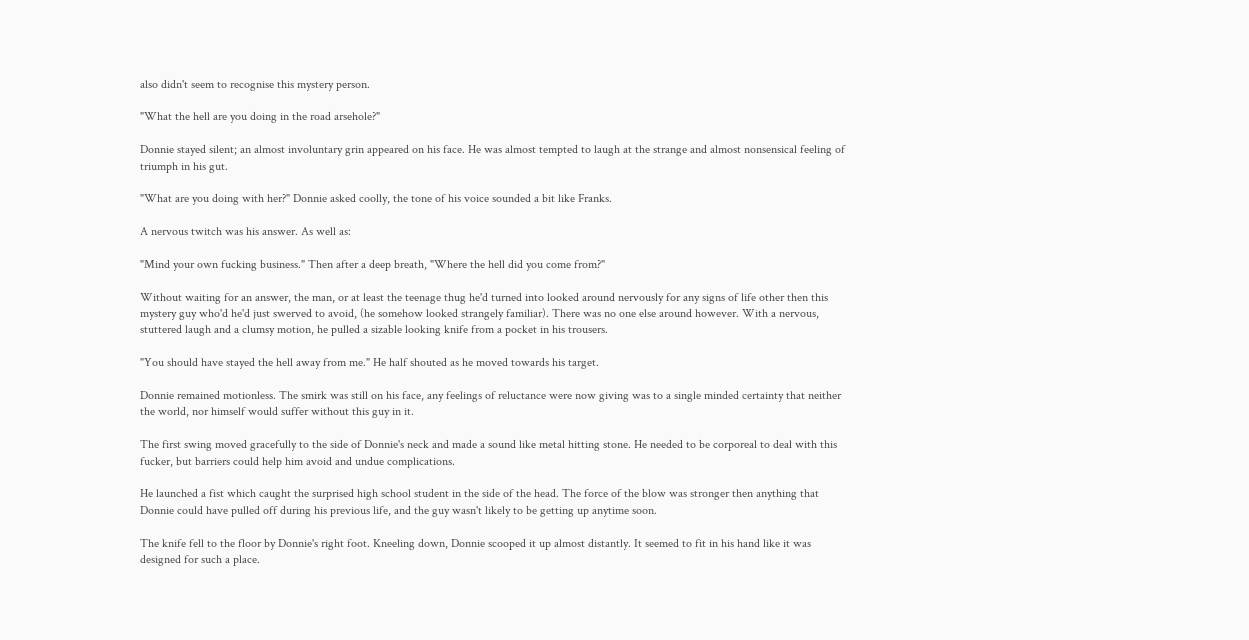also didn't seem to recognise this mystery person.

"What the hell are you doing in the road arsehole?"

Donnie stayed silent; an almost involuntary grin appeared on his face. He was almost tempted to laugh at the strange and almost nonsensical feeling of triumph in his gut.

"What are you doing with her?" Donnie asked coolly, the tone of his voice sounded a bit like Franks.

A nervous twitch was his answer. As well as:

"Mind your own fucking business." Then after a deep breath, "Where the hell did you come from?"

Without waiting for an answer, the man, or at least the teenage thug he'd turned into looked around nervously for any signs of life other then this mystery guy who'd he'd just swerved to avoid, (he somehow looked strangely familiar). There was no one else around however. With a nervous, stuttered laugh and a clumsy motion, he pulled a sizable looking knife from a pocket in his trousers.

"You should have stayed the hell away from me." He half shouted as he moved towards his target.

Donnie remained motionless. The smirk was still on his face, any feelings of reluctance were now giving was to a single minded certainty that neither the world, nor himself would suffer without this guy in it.

The first swing moved gracefully to the side of Donnie's neck and made a sound like metal hitting stone. He needed to be corporeal to deal with this fucker, but barriers could help him avoid and undue complications.

He launched a fist which caught the surprised high school student in the side of the head. The force of the blow was stronger then anything that Donnie could have pulled off during his previous life, and the guy wasn't likely to be getting up anytime soon.

The knife fell to the floor by Donnie's right foot. Kneeling down, Donnie scooped it up almost distantly. It seemed to fit in his hand like it was designed for such a place.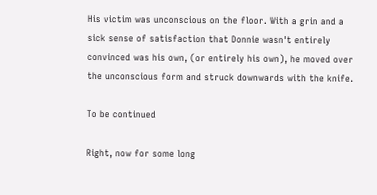His victim was unconscious on the floor. With a grin and a sick sense of satisfaction that Donnie wasn't entirely convinced was his own, (or entirely his own), he moved over the unconscious form and struck downwards with the knife.

To be continued

Right, now for some long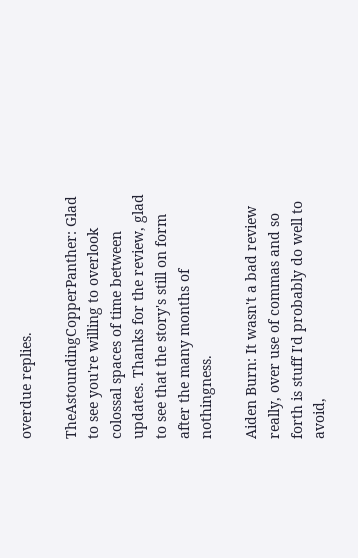overdue replies.

TheAstoundingCopperPanther: Glad to see you're willing to overlook colossal spaces of time between updates. Thanks for the review, glad to see that the story's still on form after the many months of nothingness.

Aiden Burn: It wasn't a bad review really, over use of commas and so forth is stuff I'd probably do well to avoid,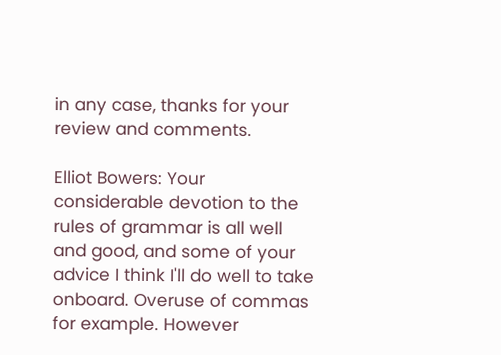in any case, thanks for your review and comments.

Elliot Bowers: Your considerable devotion to the rules of grammar is all well and good, and some of your advice I think I'll do well to take onboard. Overuse of commas for example. However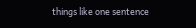things like one sentence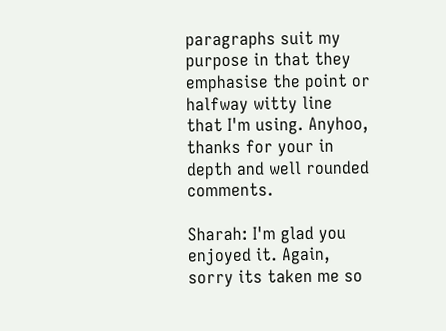paragraphs suit my purpose in that they emphasise the point or halfway witty line that I'm using. Anyhoo, thanks for your in depth and well rounded comments.

Sharah: I'm glad you enjoyed it. Again, sorry its taken me so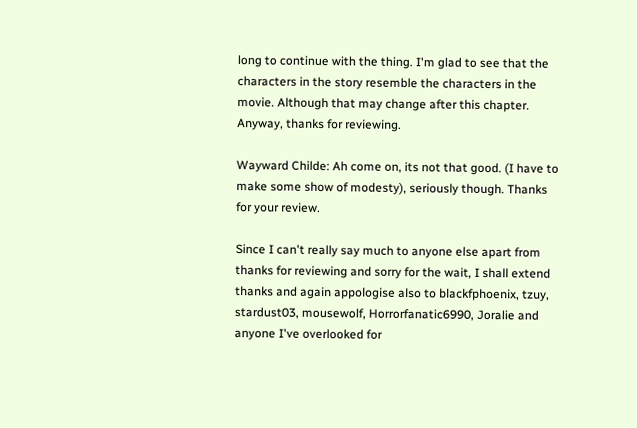long to continue with the thing. I'm glad to see that the characters in the story resemble the characters in the movie. Although that may change after this chapter. Anyway, thanks for reviewing.

Wayward Childe: Ah come on, its not that good. (I have to make some show of modesty), seriously though. Thanks for your review.

Since I can't really say much to anyone else apart from thanks for reviewing and sorry for the wait, I shall extend thanks and again appologise also to blackfphoenix, tzuy, stardust03, mousewolf, Horrorfanatic6990, Joralie and anyone I've overlooked for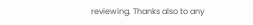reviewing. Thanks also to any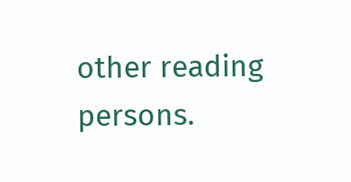other reading persons.